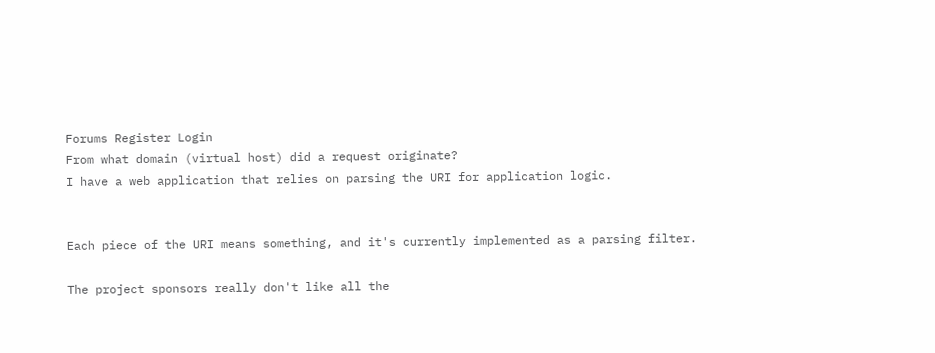Forums Register Login
From what domain (virtual host) did a request originate?
I have a web application that relies on parsing the URI for application logic.


Each piece of the URI means something, and it's currently implemented as a parsing filter.

The project sponsors really don't like all the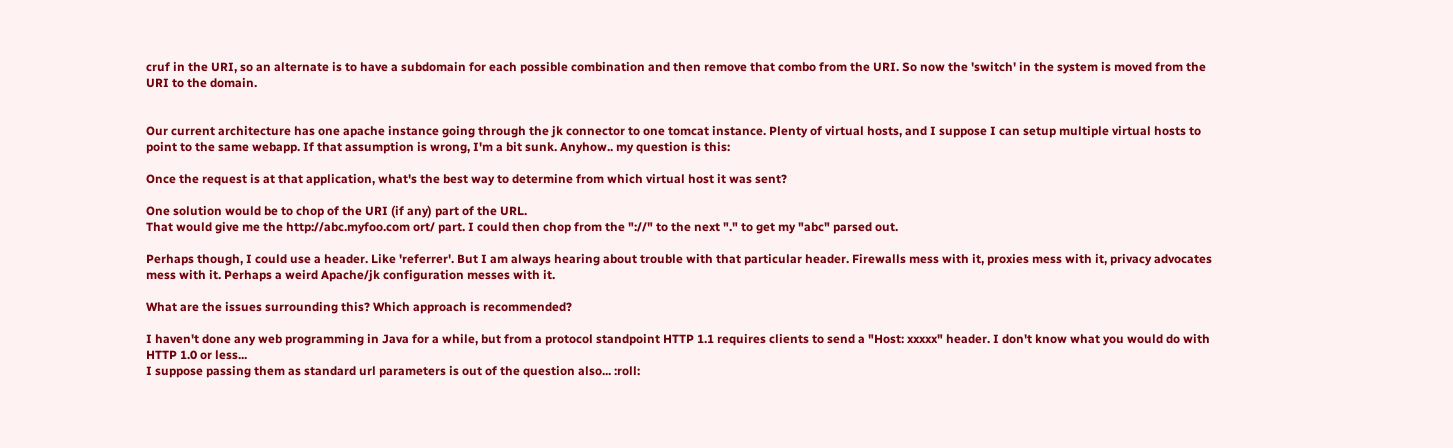cruf in the URI, so an alternate is to have a subdomain for each possible combination and then remove that combo from the URI. So now the 'switch' in the system is moved from the URI to the domain.


Our current architecture has one apache instance going through the jk connector to one tomcat instance. Plenty of virtual hosts, and I suppose I can setup multiple virtual hosts to point to the same webapp. If that assumption is wrong, I'm a bit sunk. Anyhow.. my question is this:

Once the request is at that application, what's the best way to determine from which virtual host it was sent?

One solution would be to chop of the URI (if any) part of the URL.
That would give me the http://abc.myfoo.com ort/ part. I could then chop from the "://" to the next "." to get my "abc" parsed out.

Perhaps though, I could use a header. Like 'referrer'. But I am always hearing about trouble with that particular header. Firewalls mess with it, proxies mess with it, privacy advocates mess with it. Perhaps a weird Apache/jk configuration messes with it.

What are the issues surrounding this? Which approach is recommended?

I haven't done any web programming in Java for a while, but from a protocol standpoint HTTP 1.1 requires clients to send a "Host: xxxxx" header. I don't know what you would do with HTTP 1.0 or less...
I suppose passing them as standard url parameters is out of the question also... :roll: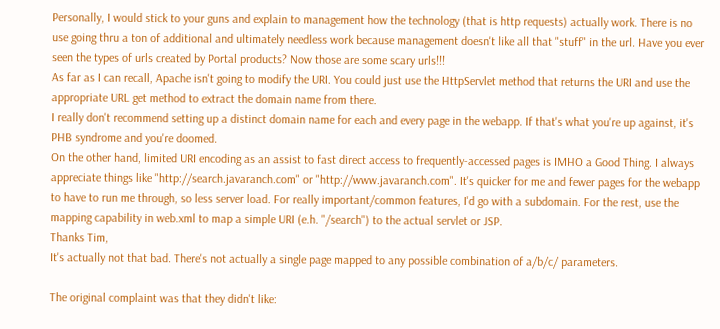Personally, I would stick to your guns and explain to management how the technology (that is http requests) actually work. There is no use going thru a ton of additional and ultimately needless work because management doesn't like all that "stuff" in the url. Have you ever seen the types of urls created by Portal products? Now those are some scary urls!!!
As far as I can recall, Apache isn't going to modify the URI. You could just use the HttpServlet method that returns the URI and use the appropriate URL get method to extract the domain name from there.
I really don't recommend setting up a distinct domain name for each and every page in the webapp. If that's what you're up against, it's PHB syndrome and you're doomed.
On the other hand, limited URI encoding as an assist to fast direct access to frequently-accessed pages is IMHO a Good Thing. I always appreciate things like "http://search.javaranch.com" or "http://www.javaranch.com". It's quicker for me and fewer pages for the webapp to have to run me through, so less server load. For really important/common features, I'd go with a subdomain. For the rest, use the mapping capability in web.xml to map a simple URI (e.h. "/search") to the actual servlet or JSP.
Thanks Tim,
It's actually not that bad. There's not actually a single page mapped to any possible combination of a/b/c/ parameters.

The original complaint was that they didn't like: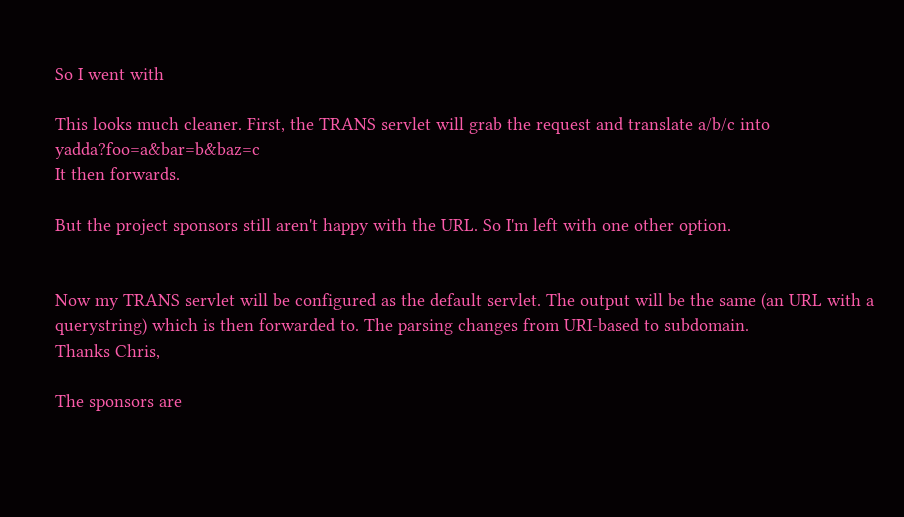So I went with

This looks much cleaner. First, the TRANS servlet will grab the request and translate a/b/c into yadda?foo=a&bar=b&baz=c
It then forwards.

But the project sponsors still aren't happy with the URL. So I'm left with one other option.


Now my TRANS servlet will be configured as the default servlet. The output will be the same (an URL with a querystring) which is then forwarded to. The parsing changes from URI-based to subdomain.
Thanks Chris,

The sponsors are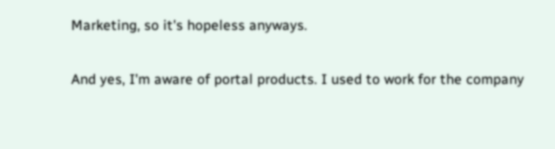Marketing, so it's hopeless anyways.

And yes, I'm aware of portal products. I used to work for the company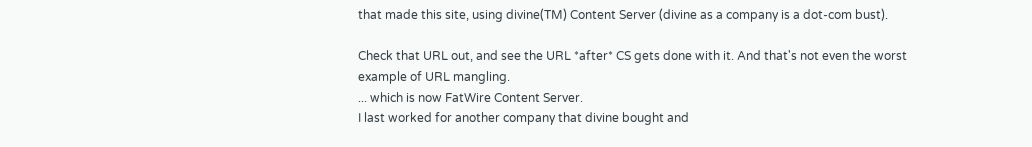that made this site, using divine(TM) Content Server (divine as a company is a dot-com bust).

Check that URL out, and see the URL *after* CS gets done with it. And that's not even the worst example of URL mangling.
... which is now FatWire Content Server.
I last worked for another company that divine bought and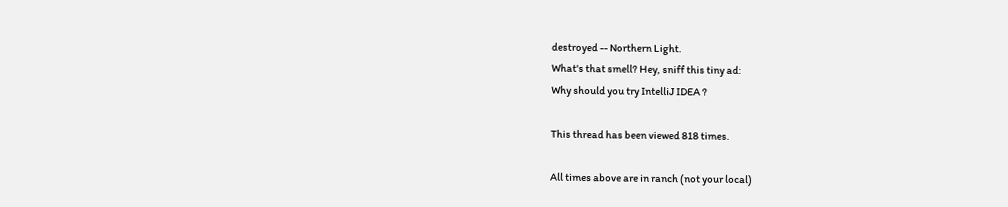destroyed -- Northern Light.
What's that smell? Hey, sniff this tiny ad:
Why should you try IntelliJ IDEA ?

This thread has been viewed 818 times.

All times above are in ranch (not your local)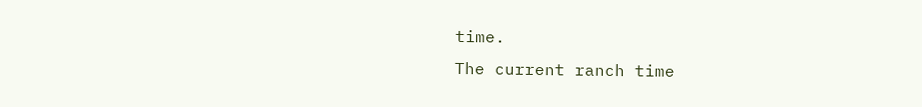time.
The current ranch time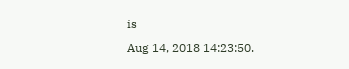is
Aug 14, 2018 14:23:50.